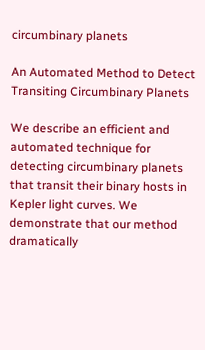circumbinary planets

An Automated Method to Detect Transiting Circumbinary Planets

We describe an efficient and automated technique for detecting circumbinary planets that transit their binary hosts in Kepler light curves. We demonstrate that our method dramatically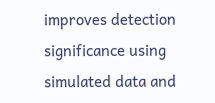improves detection significance using simulated data and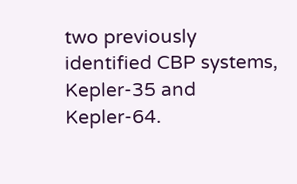two previously identified CBP systems, Kepler-35 and Kepler-64.